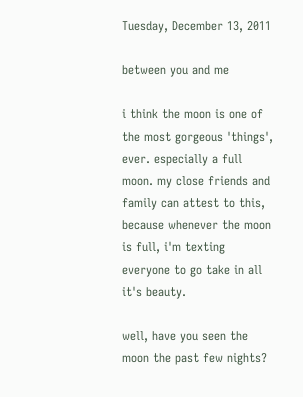Tuesday, December 13, 2011

between you and me

i think the moon is one of the most gorgeous 'things', ever. especially a full moon. my close friends and family can attest to this, because whenever the moon is full, i'm texting everyone to go take in all it's beauty.

well, have you seen the moon the past few nights?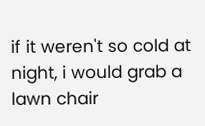if it weren't so cold at night, i would grab a lawn chair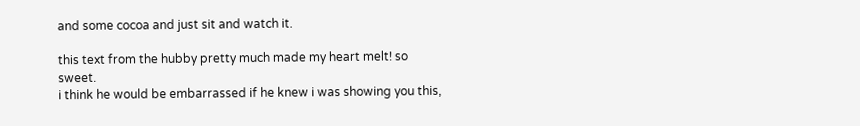and some cocoa and just sit and watch it.

this text from the hubby pretty much made my heart melt! so sweet.
i think he would be embarrassed if he knew i was showing you this,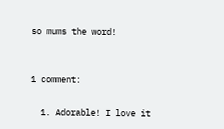so mums the word!


1 comment:

  1. Adorable! I love it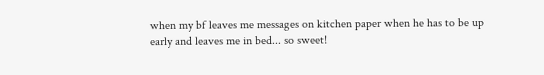when my bf leaves me messages on kitchen paper when he has to be up early and leaves me in bed... so sweet!